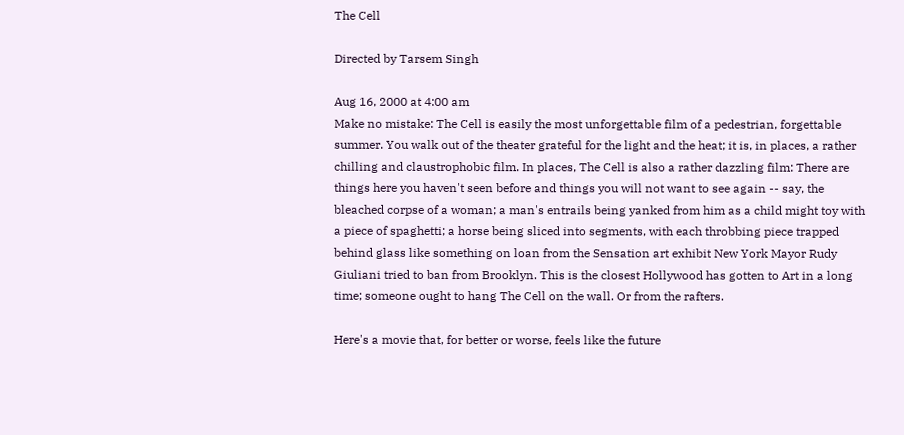The Cell

Directed by Tarsem Singh

Aug 16, 2000 at 4:00 am
Make no mistake: The Cell is easily the most unforgettable film of a pedestrian, forgettable summer. You walk out of the theater grateful for the light and the heat; it is, in places, a rather chilling and claustrophobic film. In places, The Cell is also a rather dazzling film: There are things here you haven't seen before and things you will not want to see again -- say, the bleached corpse of a woman; a man's entrails being yanked from him as a child might toy with a piece of spaghetti; a horse being sliced into segments, with each throbbing piece trapped behind glass like something on loan from the Sensation art exhibit New York Mayor Rudy Giuliani tried to ban from Brooklyn. This is the closest Hollywood has gotten to Art in a long time; someone ought to hang The Cell on the wall. Or from the rafters.

Here's a movie that, for better or worse, feels like the future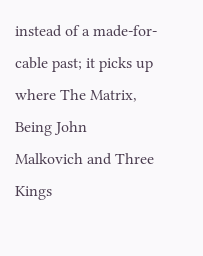instead of a made-for-cable past; it picks up where The Matrix, Being John Malkovich and Three Kings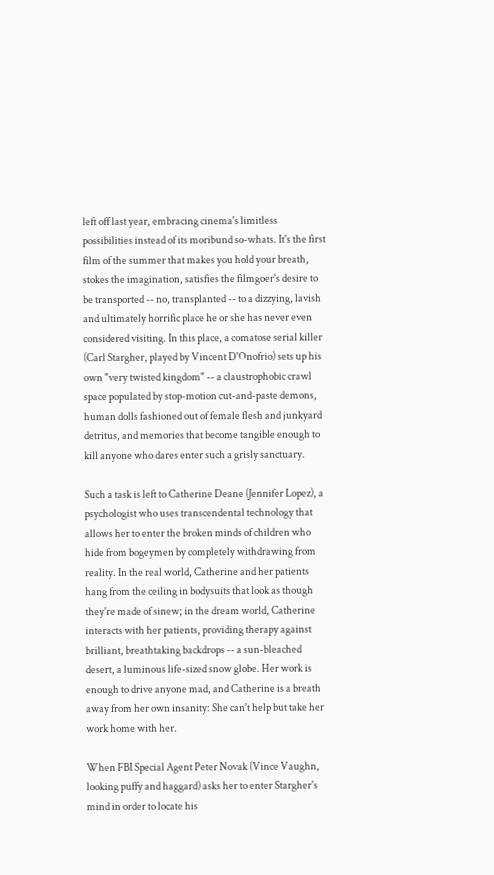left off last year, embracing cinema's limitless possibilities instead of its moribund so-whats. It's the first film of the summer that makes you hold your breath, stokes the imagination, satisfies the filmgoer's desire to be transported -- no, transplanted -- to a dizzying, lavish and ultimately horrific place he or she has never even considered visiting. In this place, a comatose serial killer (Carl Stargher, played by Vincent D'Onofrio) sets up his own "very twisted kingdom" -- a claustrophobic crawl space populated by stop-motion cut-and-paste demons, human dolls fashioned out of female flesh and junkyard detritus, and memories that become tangible enough to kill anyone who dares enter such a grisly sanctuary.

Such a task is left to Catherine Deane (Jennifer Lopez), a psychologist who uses transcendental technology that allows her to enter the broken minds of children who hide from bogeymen by completely withdrawing from reality. In the real world, Catherine and her patients hang from the ceiling in bodysuits that look as though they're made of sinew; in the dream world, Catherine interacts with her patients, providing therapy against brilliant, breathtaking backdrops -- a sun-bleached desert, a luminous life-sized snow globe. Her work is enough to drive anyone mad, and Catherine is a breath away from her own insanity: She can't help but take her work home with her.

When FBI Special Agent Peter Novak (Vince Vaughn, looking puffy and haggard) asks her to enter Stargher's mind in order to locate his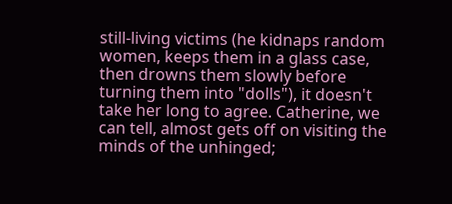still-living victims (he kidnaps random women, keeps them in a glass case, then drowns them slowly before turning them into "dolls"), it doesn't take her long to agree. Catherine, we can tell, almost gets off on visiting the minds of the unhinged;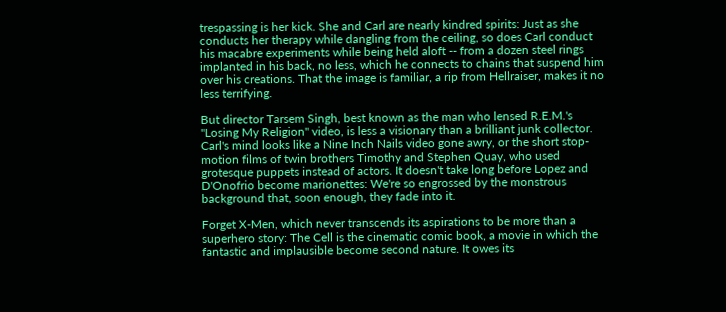trespassing is her kick. She and Carl are nearly kindred spirits: Just as she conducts her therapy while dangling from the ceiling, so does Carl conduct his macabre experiments while being held aloft -- from a dozen steel rings implanted in his back, no less, which he connects to chains that suspend him over his creations. That the image is familiar, a rip from Hellraiser, makes it no less terrifying.

But director Tarsem Singh, best known as the man who lensed R.E.M.'s "Losing My Religion" video, is less a visionary than a brilliant junk collector. Carl's mind looks like a Nine Inch Nails video gone awry, or the short stop-motion films of twin brothers Timothy and Stephen Quay, who used grotesque puppets instead of actors. It doesn't take long before Lopez and D'Onofrio become marionettes: We're so engrossed by the monstrous background that, soon enough, they fade into it.

Forget X-Men, which never transcends its aspirations to be more than a superhero story: The Cell is the cinematic comic book, a movie in which the fantastic and implausible become second nature. It owes its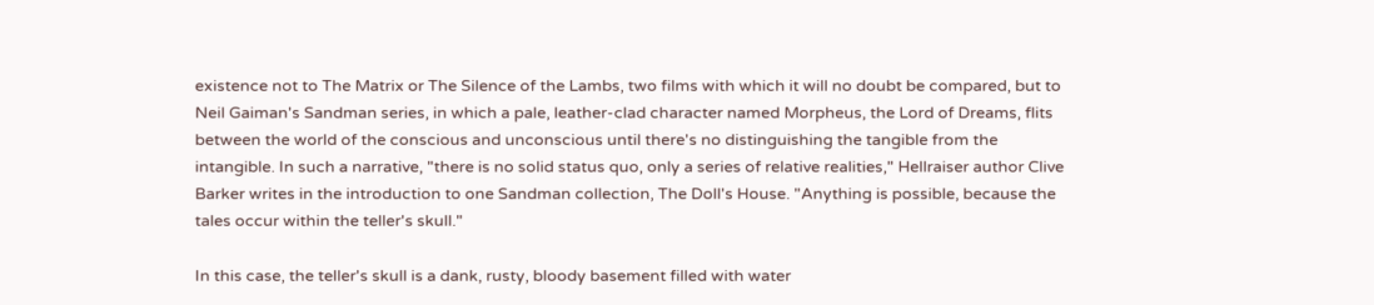existence not to The Matrix or The Silence of the Lambs, two films with which it will no doubt be compared, but to Neil Gaiman's Sandman series, in which a pale, leather-clad character named Morpheus, the Lord of Dreams, flits between the world of the conscious and unconscious until there's no distinguishing the tangible from the intangible. In such a narrative, "there is no solid status quo, only a series of relative realities," Hellraiser author Clive Barker writes in the introduction to one Sandman collection, The Doll's House. "Anything is possible, because the tales occur within the teller's skull."

In this case, the teller's skull is a dank, rusty, bloody basement filled with water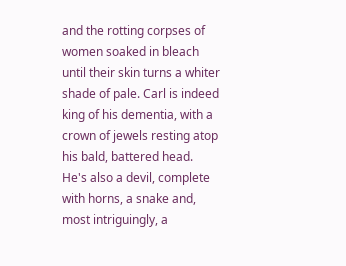and the rotting corpses of women soaked in bleach until their skin turns a whiter shade of pale. Carl is indeed king of his dementia, with a crown of jewels resting atop his bald, battered head. He's also a devil, complete with horns, a snake and, most intriguingly, a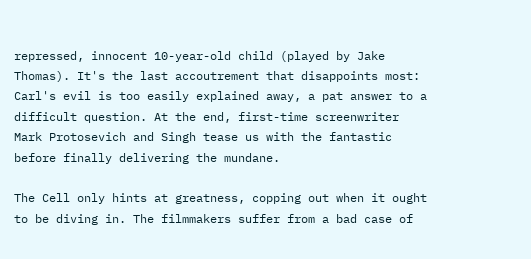repressed, innocent 10-year-old child (played by Jake Thomas). It's the last accoutrement that disappoints most: Carl's evil is too easily explained away, a pat answer to a difficult question. At the end, first-time screenwriter Mark Protosevich and Singh tease us with the fantastic before finally delivering the mundane.

The Cell only hints at greatness, copping out when it ought to be diving in. The filmmakers suffer from a bad case of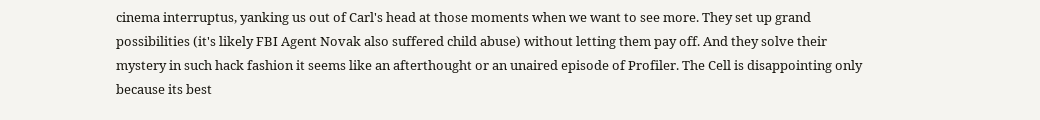cinema interruptus, yanking us out of Carl's head at those moments when we want to see more. They set up grand possibilities (it's likely FBI Agent Novak also suffered child abuse) without letting them pay off. And they solve their mystery in such hack fashion it seems like an afterthought or an unaired episode of Profiler. The Cell is disappointing only because its best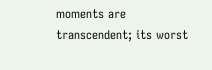moments are transcendent; its worst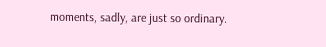moments, sadly, are just so ordinary.